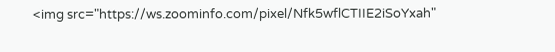<img src="https://ws.zoominfo.com/pixel/Nfk5wflCTIIE2iSoYxah"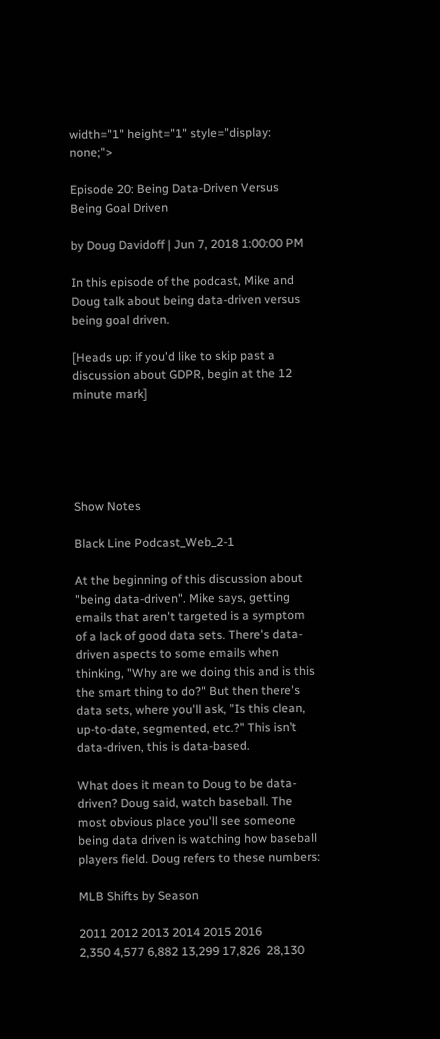width="1" height="1" style="display: none;">

Episode 20: Being Data-Driven Versus Being Goal Driven

by Doug Davidoff | Jun 7, 2018 1:00:00 PM

In this episode of the podcast, Mike and Doug talk about being data-driven versus being goal driven.

[Heads up: if you'd like to skip past a discussion about GDPR, begin at the 12 minute mark]





Show Notes

Black Line Podcast_Web_2-1

At the beginning of this discussion about "being data-driven". Mike says, getting emails that aren't targeted is a symptom of a lack of good data sets. There's data-driven aspects to some emails when thinking, "Why are we doing this and is this the smart thing to do?" But then there's data sets, where you'll ask, "Is this clean, up-to-date, segmented, etc.?" This isn’t data-driven, this is data-based.

What does it mean to Doug to be data-driven? Doug said, watch baseball. The most obvious place you'll see someone being data driven is watching how baseball players field. Doug refers to these numbers:

MLB Shifts by Season

2011 2012 2013 2014 2015 2016
2,350 4,577 6,882 13,299 17,826  28,130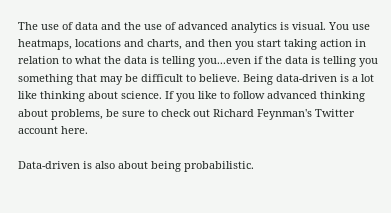The use of data and the use of advanced analytics is visual. You use heatmaps, locations and charts, and then you start taking action in relation to what the data is telling you...even if the data is telling you something that may be difficult to believe. Being data-driven is a lot like thinking about science. If you like to follow advanced thinking about problems, be sure to check out Richard Feynman's Twitter account here.

Data-driven is also about being probabilistic.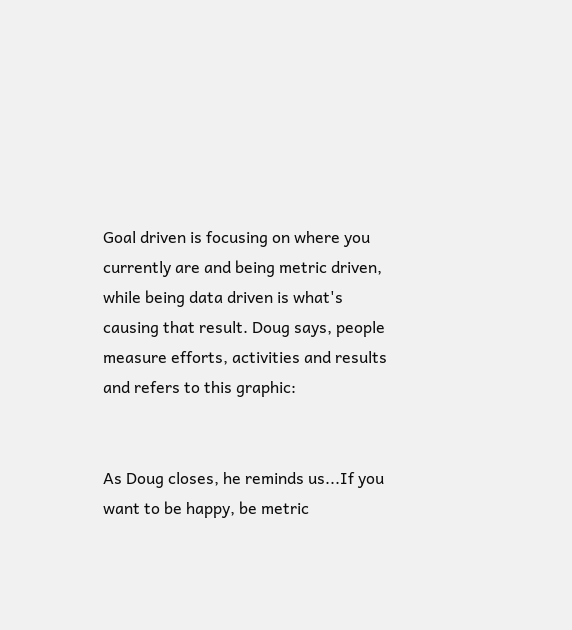Goal driven is focusing on where you currently are and being metric driven, while being data driven is what's causing that result. Doug says, people measure efforts, activities and results and refers to this graphic:


As Doug closes, he reminds us...If you want to be happy, be metric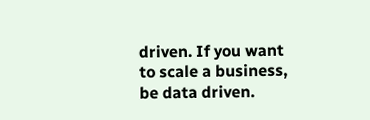driven. If you want to scale a business, be data driven.